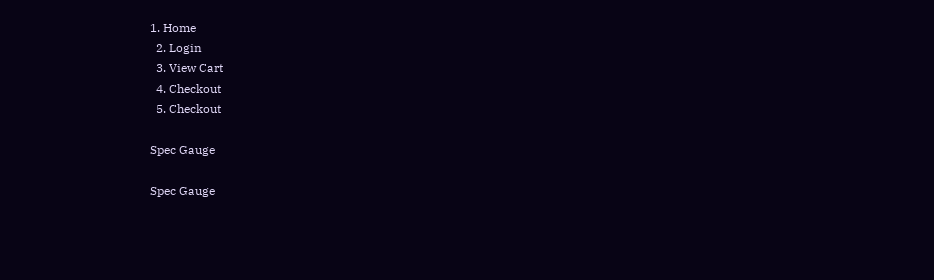1. Home
  2. Login
  3. View Cart
  4. Checkout
  5. Checkout

Spec Gauge

Spec Gauge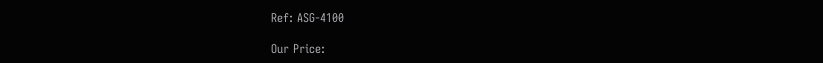Ref: ASG-4100

Our Price: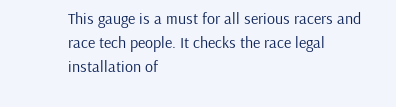This gauge is a must for all serious racers and race tech people. It checks the race legal installation of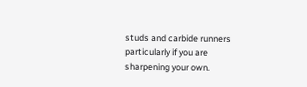studs and carbide runners particularly if you are sharpening your own.